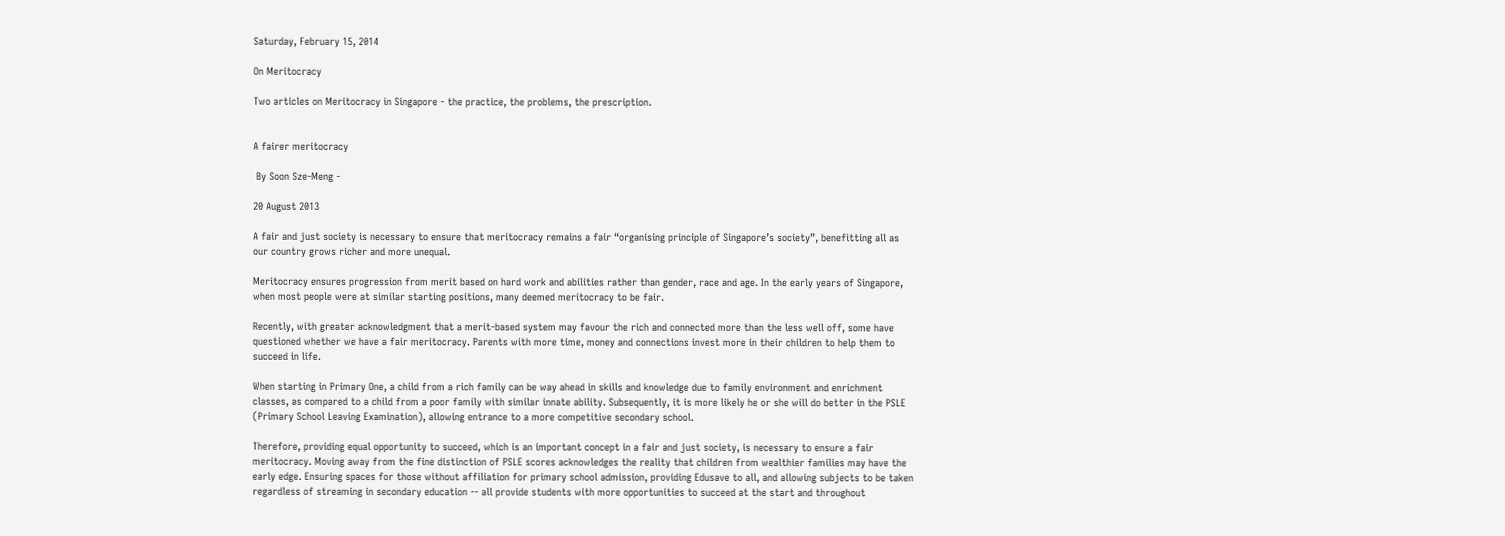Saturday, February 15, 2014

On Meritocracy

Two articles on Meritocracy in Singapore - the practice, the problems, the prescription.


A fairer meritocracy

 By Soon Sze-Meng -

20 August 2013

A fair and just society is necessary to ensure that meritocracy remains a fair “organising principle of Singapore’s society”, benefitting all as our country grows richer and more unequal.

Meritocracy ensures progression from merit based on hard work and abilities rather than gender, race and age. In the early years of Singapore, when most people were at similar starting positions, many deemed meritocracy to be fair.

Recently, with greater acknowledgment that a merit-based system may favour the rich and connected more than the less well off, some have questioned whether we have a fair meritocracy. Parents with more time, money and connections invest more in their children to help them to succeed in life.

When starting in Primary One, a child from a rich family can be way ahead in skills and knowledge due to family environment and enrichment classes, as compared to a child from a poor family with similar innate ability. Subsequently, it is more likely he or she will do better in the PSLE (Primary School Leaving Examination), allowing entrance to a more competitive secondary school.

Therefore, providing equal opportunity to succeed, which is an important concept in a fair and just society, is necessary to ensure a fair meritocracy. Moving away from the fine distinction of PSLE scores acknowledges the reality that children from wealthier families may have the early edge. Ensuring spaces for those without affiliation for primary school admission, providing Edusave to all, and allowing subjects to be taken regardless of streaming in secondary education -- all provide students with more opportunities to succeed at the start and throughout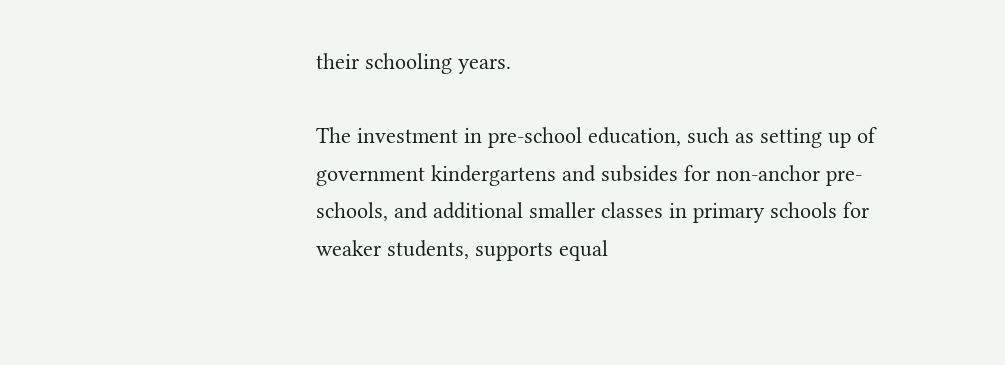their schooling years.

The investment in pre-school education, such as setting up of government kindergartens and subsides for non-anchor pre-schools, and additional smaller classes in primary schools for weaker students, supports equal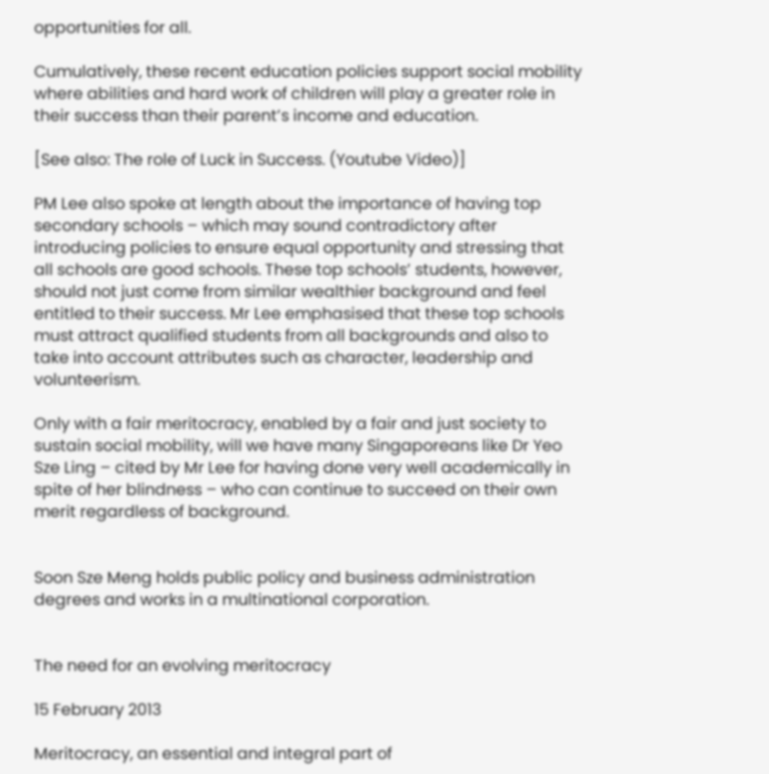opportunities for all.

Cumulatively, these recent education policies support social mobility where abilities and hard work of children will play a greater role in their success than their parent’s income and education.

[See also: The role of Luck in Success. (Youtube Video)]

PM Lee also spoke at length about the importance of having top secondary schools – which may sound contradictory after introducing policies to ensure equal opportunity and stressing that all schools are good schools. These top schools’ students, however, should not just come from similar wealthier background and feel entitled to their success. Mr Lee emphasised that these top schools must attract qualified students from all backgrounds and also to take into account attributes such as character, leadership and volunteerism.

Only with a fair meritocracy, enabled by a fair and just society to sustain social mobility, will we have many Singaporeans like Dr Yeo Sze Ling – cited by Mr Lee for having done very well academically in spite of her blindness – who can continue to succeed on their own merit regardless of background.


Soon Sze Meng holds public policy and business administration degrees and works in a multinational corporation.


The need for an evolving meritocracy

15 February 2013

Meritocracy, an essential and integral part of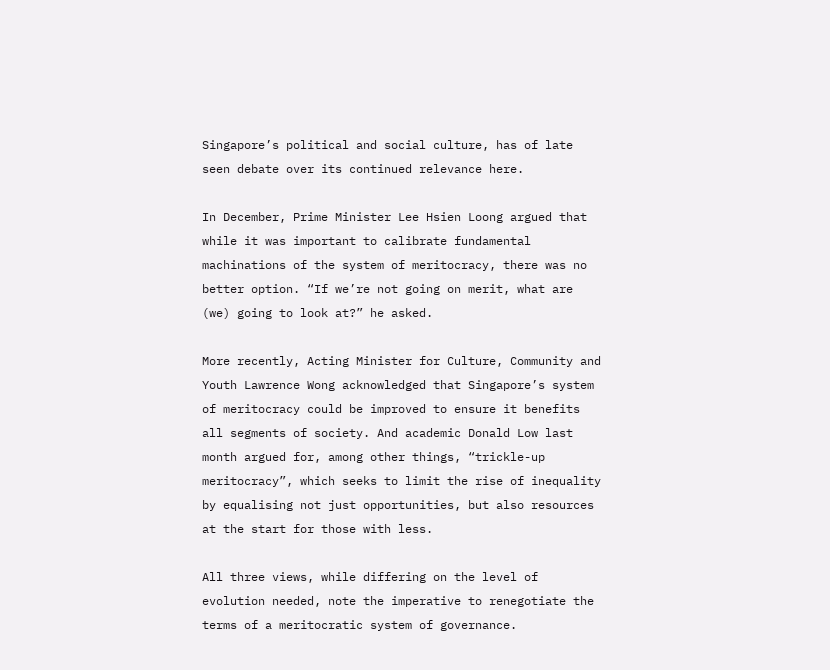Singapore’s political and social culture, has of late seen debate over its continued relevance here.

In December, Prime Minister Lee Hsien Loong argued that while it was important to calibrate fundamental machinations of the system of meritocracy, there was no better option. “If we’re not going on merit, what are (we) going to look at?” he asked.

More recently, Acting Minister for Culture, Community and Youth Lawrence Wong acknowledged that Singapore’s system of meritocracy could be improved to ensure it benefits all segments of society. And academic Donald Low last month argued for, among other things, “trickle-up meritocracy”, which seeks to limit the rise of inequality by equalising not just opportunities, but also resources at the start for those with less.

All three views, while differing on the level of evolution needed, note the imperative to renegotiate the terms of a meritocratic system of governance.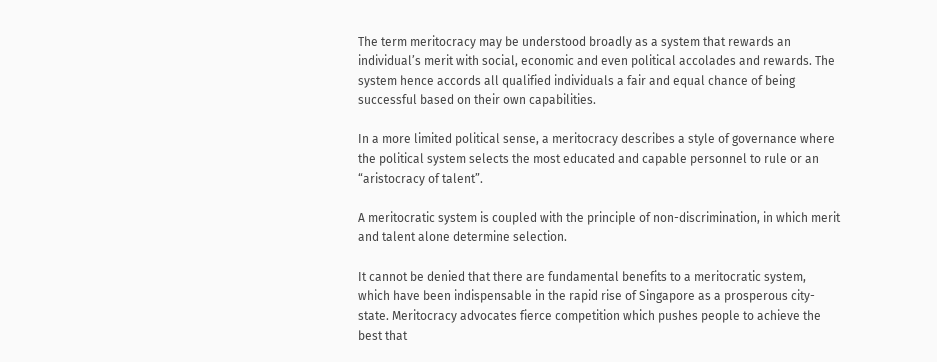The term meritocracy may be understood broadly as a system that rewards an individual’s merit with social, economic and even political accolades and rewards. The system hence accords all qualified individuals a fair and equal chance of being successful based on their own capabilities.

In a more limited political sense, a meritocracy describes a style of governance where the political system selects the most educated and capable personnel to rule or an “aristocracy of talent”.

A meritocratic system is coupled with the principle of non-discrimination, in which merit and talent alone determine selection.

It cannot be denied that there are fundamental benefits to a meritocratic system, which have been indispensable in the rapid rise of Singapore as a prosperous city-state. Meritocracy advocates fierce competition which pushes people to achieve the best that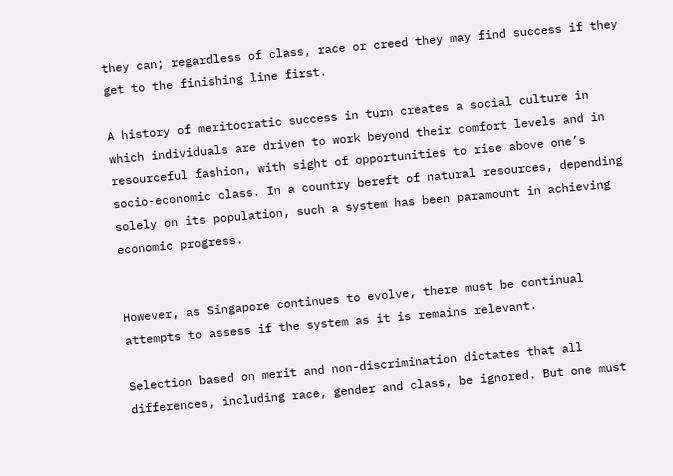they can; regardless of class, race or creed they may find success if they get to the finishing line first.

A history of meritocratic success in turn creates a social culture in which individuals are driven to work beyond their comfort levels and in resourceful fashion, with sight of opportunities to rise above one’s socio-economic class. In a country bereft of natural resources, depending solely on its population, such a system has been paramount in achieving economic progress.


However, as Singapore continues to evolve, there must be continual attempts to assess if the system as it is remains relevant.

Selection based on merit and non-discrimination dictates that all differences, including race, gender and class, be ignored. But one must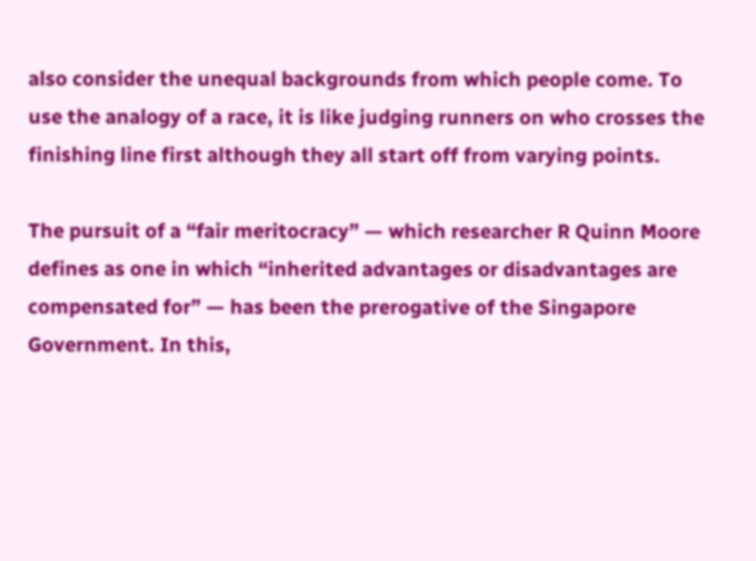also consider the unequal backgrounds from which people come. To use the analogy of a race, it is like judging runners on who crosses the finishing line first although they all start off from varying points.

The pursuit of a “fair meritocracy” — which researcher R Quinn Moore defines as one in which “inherited advantages or disadvantages are compensated for” — has been the prerogative of the Singapore Government. In this,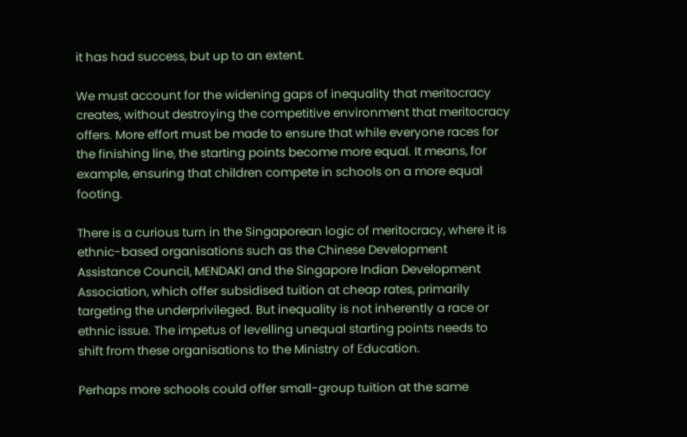it has had success, but up to an extent.

We must account for the widening gaps of inequality that meritocracy creates, without destroying the competitive environment that meritocracy offers. More effort must be made to ensure that while everyone races for the finishing line, the starting points become more equal. It means, for example, ensuring that children compete in schools on a more equal footing.

There is a curious turn in the Singaporean logic of meritocracy, where it is ethnic-based organisations such as the Chinese Development Assistance Council, MENDAKI and the Singapore Indian Development Association, which offer subsidised tuition at cheap rates, primarily targeting the underprivileged. But inequality is not inherently a race or ethnic issue. The impetus of levelling unequal starting points needs to shift from these organisations to the Ministry of Education.

Perhaps more schools could offer small-group tuition at the same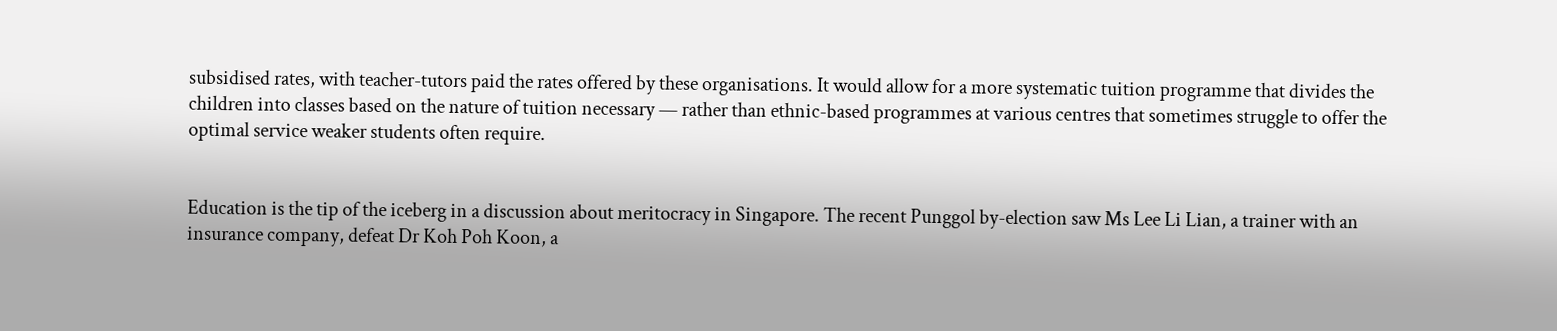subsidised rates, with teacher-tutors paid the rates offered by these organisations. It would allow for a more systematic tuition programme that divides the children into classes based on the nature of tuition necessary — rather than ethnic-based programmes at various centres that sometimes struggle to offer the optimal service weaker students often require.


Education is the tip of the iceberg in a discussion about meritocracy in Singapore. The recent Punggol by-election saw Ms Lee Li Lian, a trainer with an insurance company, defeat Dr Koh Poh Koon, a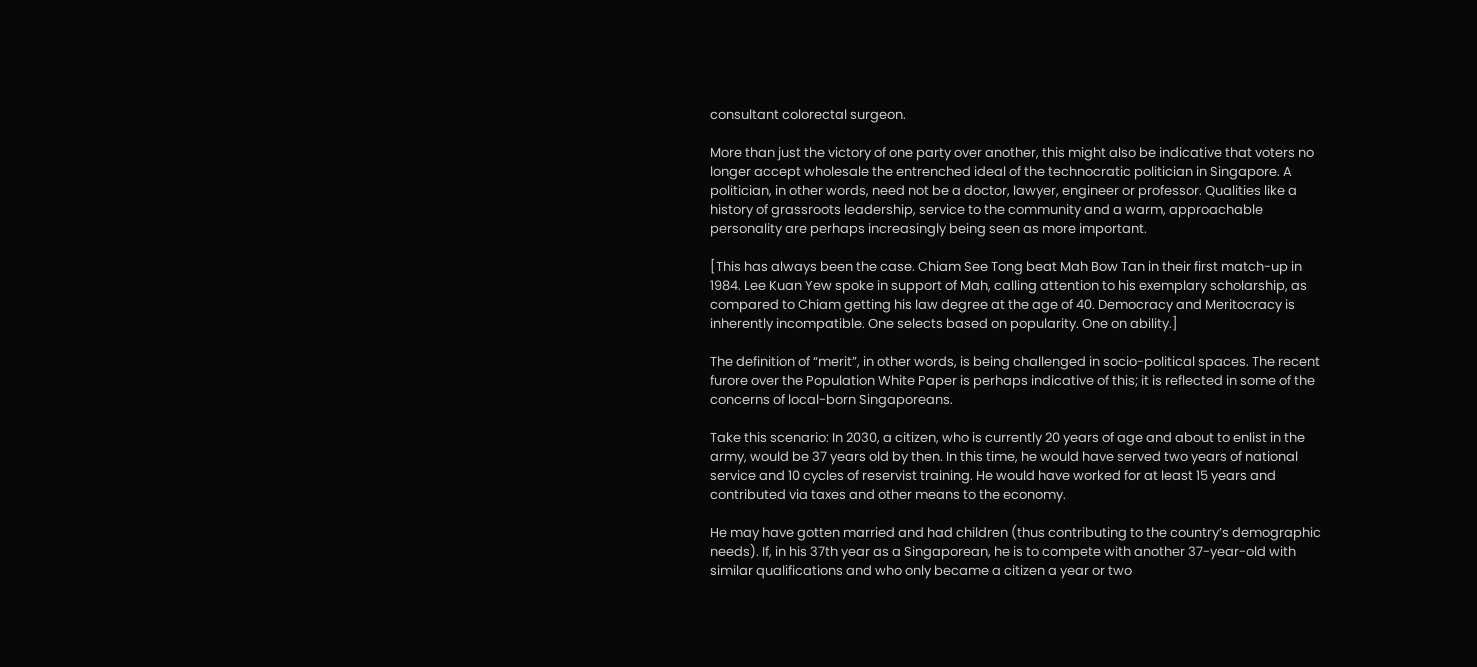consultant colorectal surgeon.

More than just the victory of one party over another, this might also be indicative that voters no longer accept wholesale the entrenched ideal of the technocratic politician in Singapore. A politician, in other words, need not be a doctor, lawyer, engineer or professor. Qualities like a history of grassroots leadership, service to the community and a warm, approachable personality are perhaps increasingly being seen as more important.

[This has always been the case. Chiam See Tong beat Mah Bow Tan in their first match-up in 1984. Lee Kuan Yew spoke in support of Mah, calling attention to his exemplary scholarship, as compared to Chiam getting his law degree at the age of 40. Democracy and Meritocracy is inherently incompatible. One selects based on popularity. One on ability.]

The definition of “merit”, in other words, is being challenged in socio-political spaces. The recent furore over the Population White Paper is perhaps indicative of this; it is reflected in some of the concerns of local-born Singaporeans.

Take this scenario: In 2030, a citizen, who is currently 20 years of age and about to enlist in the army, would be 37 years old by then. In this time, he would have served two years of national service and 10 cycles of reservist training. He would have worked for at least 15 years and contributed via taxes and other means to the economy.

He may have gotten married and had children (thus contributing to the country’s demographic needs). If, in his 37th year as a Singaporean, he is to compete with another 37-year-old with similar qualifications and who only became a citizen a year or two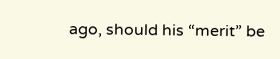ago, should his “merit” be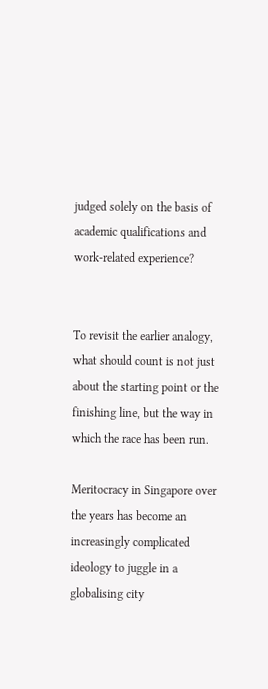judged solely on the basis of academic qualifications and work-related experience?


To revisit the earlier analogy, what should count is not just about the starting point or the finishing line, but the way in which the race has been run.

Meritocracy in Singapore over the years has become an increasingly complicated ideology to juggle in a globalising city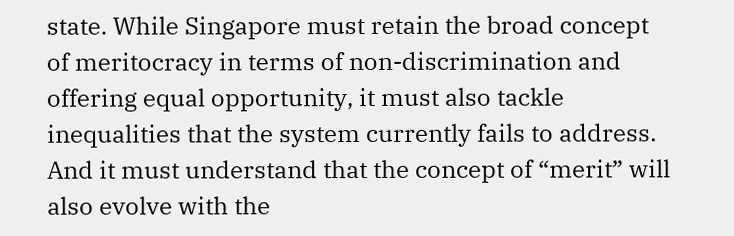state. While Singapore must retain the broad concept of meritocracy in terms of non-discrimination and offering equal opportunity, it must also tackle inequalities that the system currently fails to address. And it must understand that the concept of “merit” will also evolve with the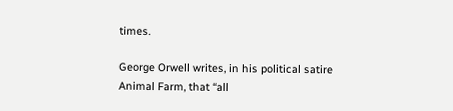times.

George Orwell writes, in his political satire Animal Farm, that “all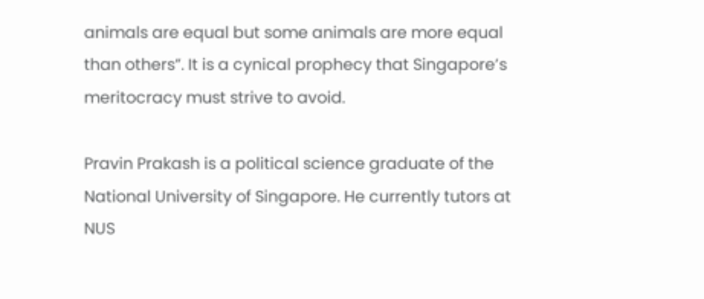animals are equal but some animals are more equal than others”. It is a cynical prophecy that Singapore’s meritocracy must strive to avoid.

Pravin Prakash is a political science graduate of the National University of Singapore. He currently tutors at NUS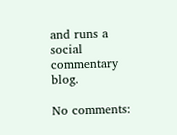and runs a social commentary blog.

No comments: